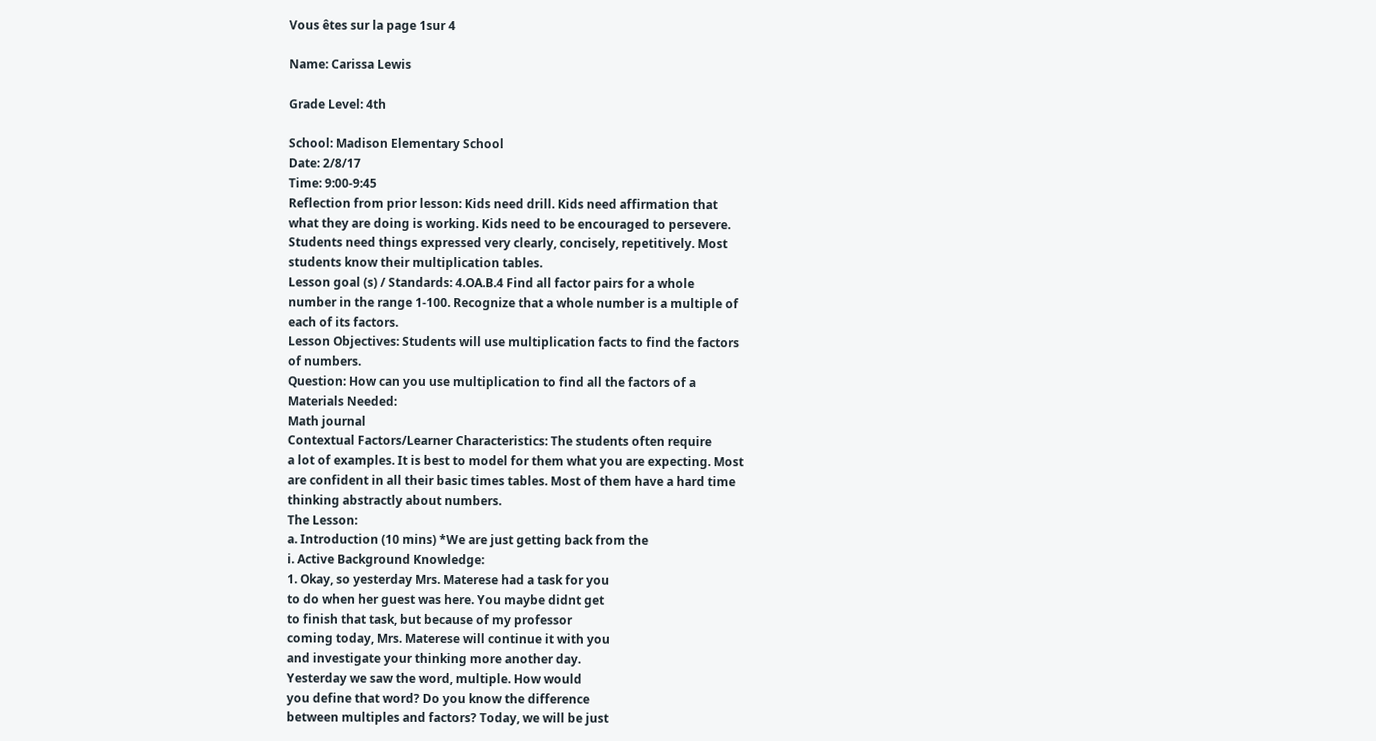Vous êtes sur la page 1sur 4

Name: Carissa Lewis

Grade Level: 4th

School: Madison Elementary School
Date: 2/8/17
Time: 9:00-9:45
Reflection from prior lesson: Kids need drill. Kids need affirmation that
what they are doing is working. Kids need to be encouraged to persevere.
Students need things expressed very clearly, concisely, repetitively. Most
students know their multiplication tables.
Lesson goal (s) / Standards: 4.OA.B.4 Find all factor pairs for a whole
number in the range 1-100. Recognize that a whole number is a multiple of
each of its factors.
Lesson Objectives: Students will use multiplication facts to find the factors
of numbers.
Question: How can you use multiplication to find all the factors of a
Materials Needed:
Math journal
Contextual Factors/Learner Characteristics: The students often require
a lot of examples. It is best to model for them what you are expecting. Most
are confident in all their basic times tables. Most of them have a hard time
thinking abstractly about numbers.
The Lesson:
a. Introduction (10 mins) *We are just getting back from the
i. Active Background Knowledge:
1. Okay, so yesterday Mrs. Materese had a task for you
to do when her guest was here. You maybe didnt get
to finish that task, but because of my professor
coming today, Mrs. Materese will continue it with you
and investigate your thinking more another day.
Yesterday we saw the word, multiple. How would
you define that word? Do you know the difference
between multiples and factors? Today, we will be just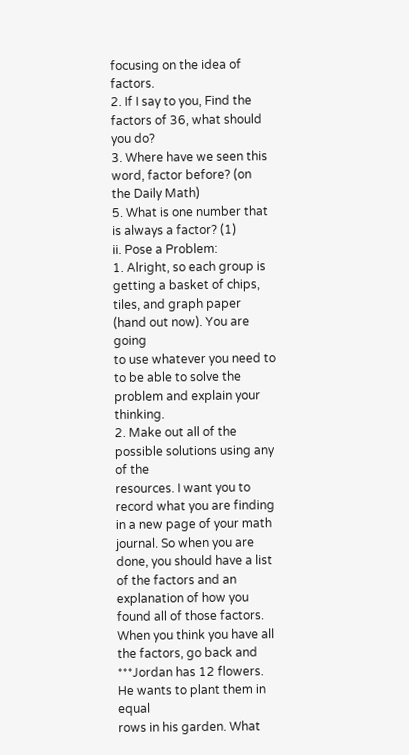focusing on the idea of factors.
2. If I say to you, Find the factors of 36, what should
you do?
3. Where have we seen this word, factor before? (on
the Daily Math)
5. What is one number that is always a factor? (1)
ii. Pose a Problem:
1. Alright, so each group is getting a basket of chips,
tiles, and graph paper (hand out now). You are going
to use whatever you need to to be able to solve the
problem and explain your thinking.
2. Make out all of the possible solutions using any of the
resources. I want you to record what you are finding
in a new page of your math journal. So when you are
done, you should have a list of the factors and an
explanation of how you found all of those factors.
When you think you have all the factors, go back and
***Jordan has 12 flowers. He wants to plant them in equal
rows in his garden. What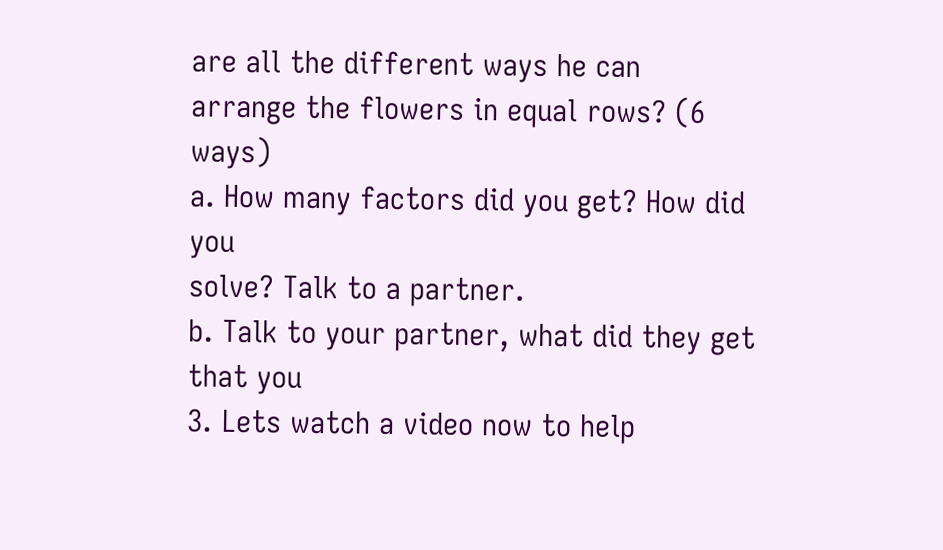are all the different ways he can
arrange the flowers in equal rows? (6 ways)
a. How many factors did you get? How did you
solve? Talk to a partner.
b. Talk to your partner, what did they get that you
3. Lets watch a video now to help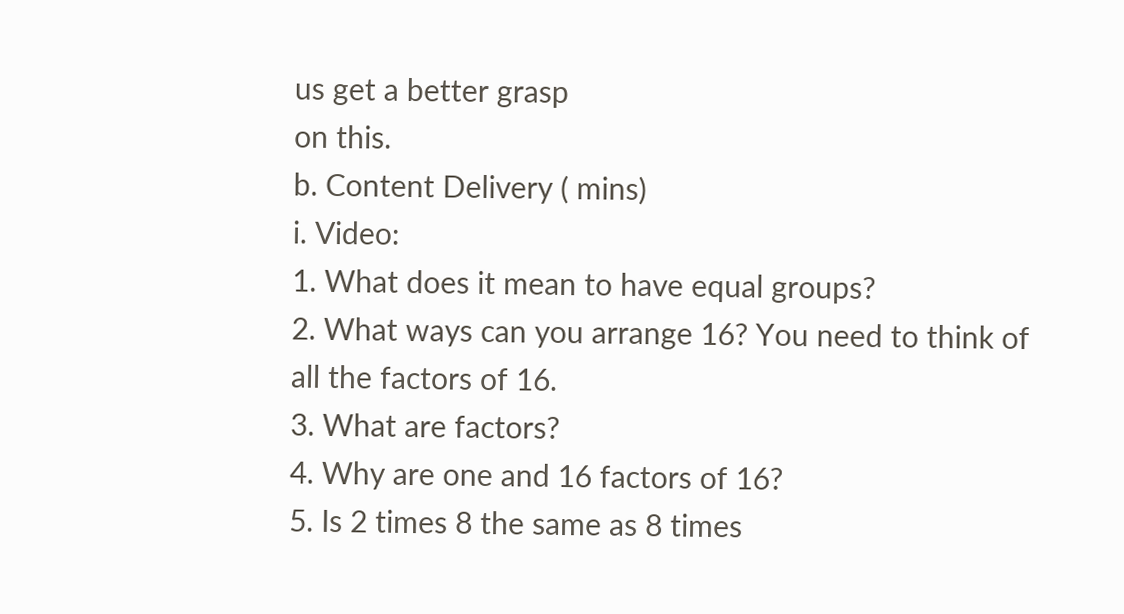us get a better grasp
on this.
b. Content Delivery ( mins)
i. Video:
1. What does it mean to have equal groups?
2. What ways can you arrange 16? You need to think of
all the factors of 16.
3. What are factors?
4. Why are one and 16 factors of 16?
5. Is 2 times 8 the same as 8 times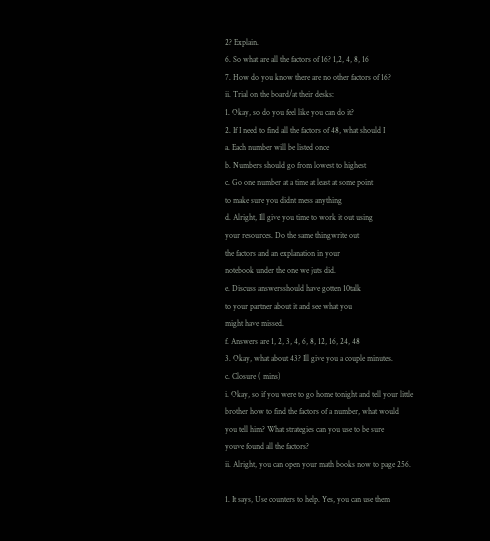2? Explain.
6. So what are all the factors of 16? 1,2, 4, 8, 16
7. How do you know there are no other factors of 16?
ii. Trial on the board/at their desks:
1. Okay, so do you feel like you can do it?
2. If I need to find all the factors of 48, what should I
a. Each number will be listed once
b. Numbers should go from lowest to highest
c. Go one number at a time at least at some point
to make sure you didnt mess anything
d. Alright, Ill give you time to work it out using
your resources. Do the same thingwrite out
the factors and an explanation in your
notebook under the one we juts did.
e. Discuss answersshould have gotten 10talk
to your partner about it and see what you
might have missed.
f. Answers are 1, 2, 3, 4, 6, 8, 12, 16, 24, 48
3. Okay, what about 43? Ill give you a couple minutes.
c. Closure ( mins)
i. Okay, so if you were to go home tonight and tell your little
brother how to find the factors of a number, what would
you tell him? What strategies can you use to be sure
youve found all the factors?
ii. Alright, you can open your math books now to page 256.

1. It says, Use counters to help. Yes, you can use them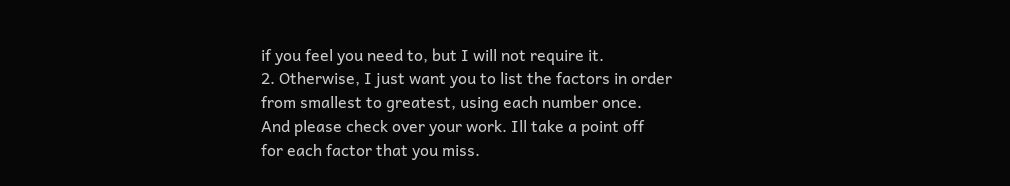if you feel you need to, but I will not require it.
2. Otherwise, I just want you to list the factors in order
from smallest to greatest, using each number once.
And please check over your work. Ill take a point off
for each factor that you miss.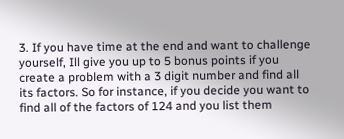3. If you have time at the end and want to challenge
yourself, Ill give you up to 5 bonus points if you
create a problem with a 3 digit number and find all
its factors. So for instance, if you decide you want to
find all of the factors of 124 and you list them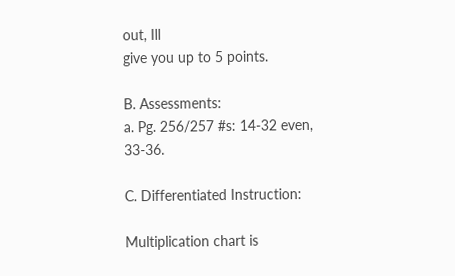out, Ill
give you up to 5 points.

B. Assessments:
a. Pg. 256/257 #s: 14-32 even, 33-36.

C. Differentiated Instruction:

Multiplication chart is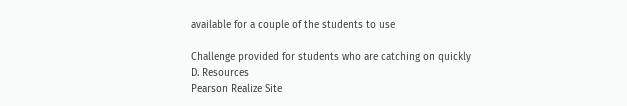available for a couple of the students to use

Challenge provided for students who are catching on quickly
D. Resources
Pearson Realize Site